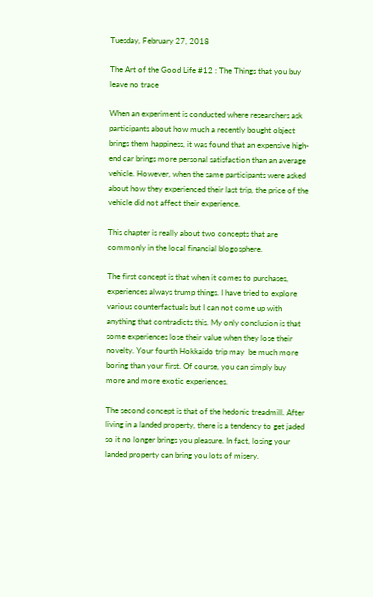Tuesday, February 27, 2018

The Art of the Good Life #12 : The Things that you buy leave no trace

When an experiment is conducted where researchers ask participants about how much a recently bought object brings them happiness, it was found that an expensive high-end car brings more personal satisfaction than an average vehicle. However, when the same participants were asked about how they experienced their last trip, the price of the vehicle did not affect their experience.

This chapter is really about two concepts that are commonly in the local financial blogosphere.

The first concept is that when it comes to purchases, experiences always trump things. I have tried to explore various counterfactuals but I can not come up with anything that contradicts this. My only conclusion is that some experiences lose their value when they lose their novelty. Your fourth Hokkaido trip may  be much more boring than your first. Of course, you can simply buy more and more exotic experiences.

The second concept is that of the hedonic treadmill. After living in a landed property, there is a tendency to get jaded so it no longer brings you pleasure. In fact, losing your landed property can bring you lots of misery.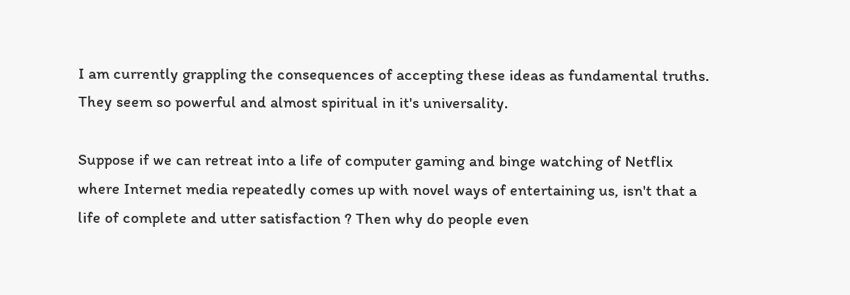I am currently grappling the consequences of accepting these ideas as fundamental truths. They seem so powerful and almost spiritual in it's universality.

Suppose if we can retreat into a life of computer gaming and binge watching of Netflix where Internet media repeatedly comes up with novel ways of entertaining us, isn't that a life of complete and utter satisfaction ? Then why do people even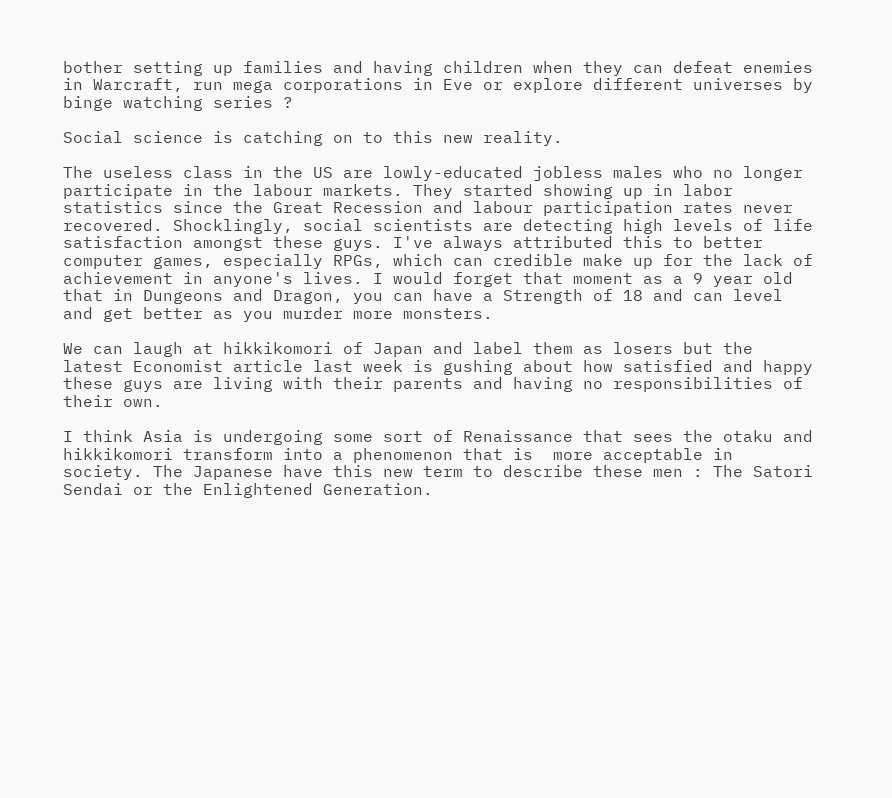bother setting up families and having children when they can defeat enemies in Warcraft, run mega corporations in Eve or explore different universes by binge watching series ?

Social science is catching on to this new reality.

The useless class in the US are lowly-educated jobless males who no longer participate in the labour markets. They started showing up in labor statistics since the Great Recession and labour participation rates never recovered. Shocklingly, social scientists are detecting high levels of life satisfaction amongst these guys. I've always attributed this to better computer games, especially RPGs, which can credible make up for the lack of achievement in anyone's lives. I would forget that moment as a 9 year old that in Dungeons and Dragon, you can have a Strength of 18 and can level and get better as you murder more monsters.

We can laugh at hikkikomori of Japan and label them as losers but the latest Economist article last week is gushing about how satisfied and happy these guys are living with their parents and having no responsibilities of their own.

I think Asia is undergoing some sort of Renaissance that sees the otaku and hikkikomori transform into a phenomenon that is  more acceptable in society. The Japanese have this new term to describe these men : The Satori Sendai or the Enlightened Generation.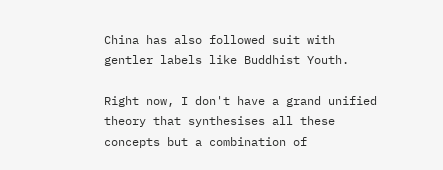China has also followed suit with gentler labels like Buddhist Youth.

Right now, I don't have a grand unified theory that synthesises all these concepts but a combination of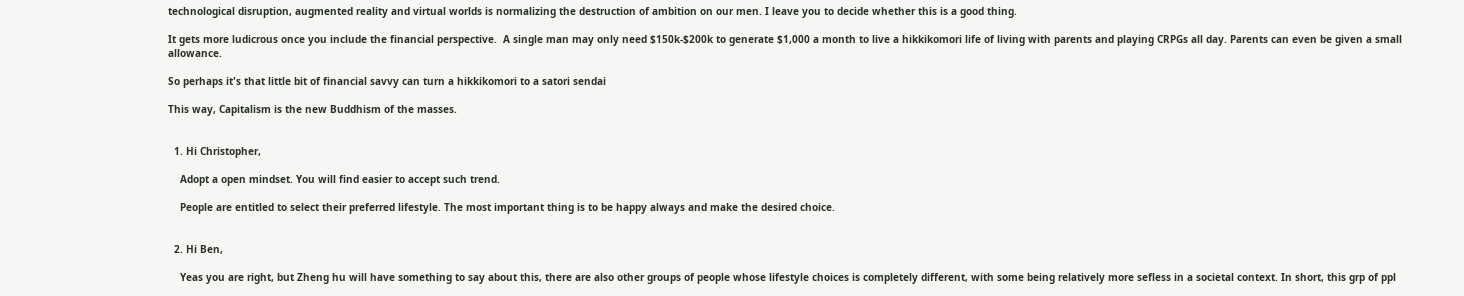technological disruption, augmented reality and virtual worlds is normalizing the destruction of ambition on our men. I leave you to decide whether this is a good thing.

It gets more ludicrous once you include the financial perspective.  A single man may only need $150k-$200k to generate $1,000 a month to live a hikkikomori life of living with parents and playing CRPGs all day. Parents can even be given a small allowance.

So perhaps it's that little bit of financial savvy can turn a hikkikomori to a satori sendai

This way, Capitalism is the new Buddhism of the masses.


  1. Hi Christopher,

    Adopt a open mindset. You will find easier to accept such trend.

    People are entitled to select their preferred lifestyle. The most important thing is to be happy always and make the desired choice.


  2. Hi Ben,

    Yeas you are right, but Zheng hu will have something to say about this, there are also other groups of people whose lifestyle choices is completely different, with some being relatively more sefless in a societal context. In short, this grp of ppl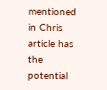mentioned in Chris article has the potential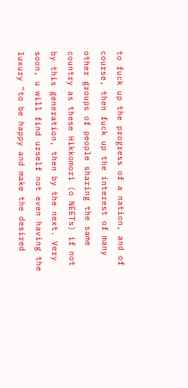to fuck up the progress of a nation, and of course, then fuck up the interest of many other groups of people sharing the same country as these Hikkomori (o NEETs) if not by this generation, then by the next. Very soon, u will find urself not even having the luxury "to be happy and make the desired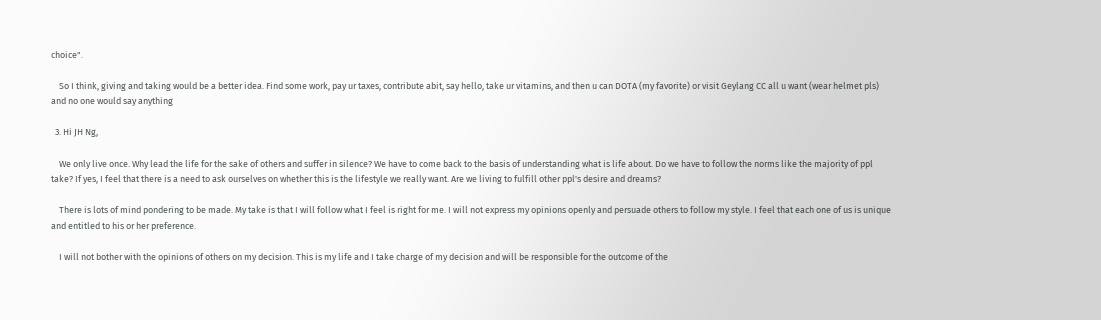choice".

    So I think, giving and taking would be a better idea. Find some work, pay ur taxes, contribute abit, say hello, take ur vitamins, and then u can DOTA (my favorite) or visit Geylang CC all u want (wear helmet pls) and no one would say anything

  3. Hi JH Ng,

    We only live once. Why lead the life for the sake of others and suffer in silence? We have to come back to the basis of understanding what is life about. Do we have to follow the norms like the majority of ppl take? If yes, I feel that there is a need to ask ourselves on whether this is the lifestyle we really want. Are we living to fulfill other ppl's desire and dreams?

    There is lots of mind pondering to be made. My take is that I will follow what I feel is right for me. I will not express my opinions openly and persuade others to follow my style. I feel that each one of us is unique and entitled to his or her preference.

    I will not bother with the opinions of others on my decision. This is my life and I take charge of my decision and will be responsible for the outcome of the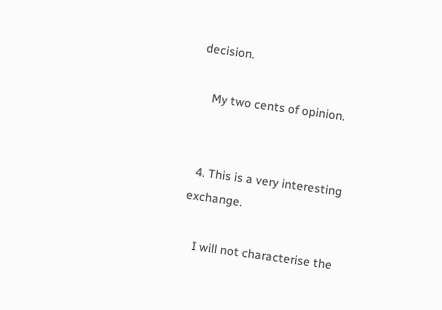decision.

    My two cents of opinion.


  4. This is a very interesting exchange.

    I will not characterise the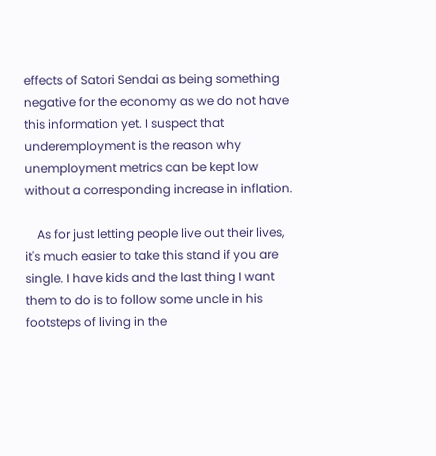effects of Satori Sendai as being something negative for the economy as we do not have this information yet. I suspect that underemployment is the reason why unemployment metrics can be kept low without a corresponding increase in inflation.

    As for just letting people live out their lives, it's much easier to take this stand if you are single. I have kids and the last thing I want them to do is to follow some uncle in his footsteps of living in the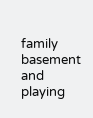family basement and playing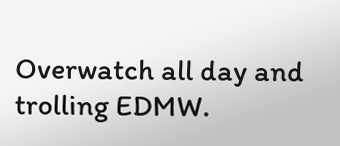Overwatch all day and trolling EDMW.